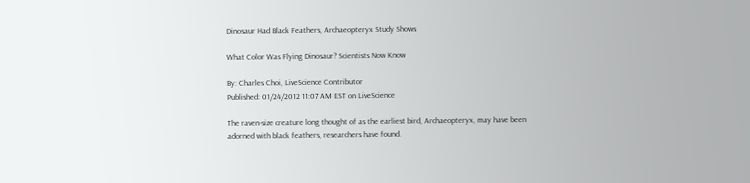Dinosaur Had Black Feathers, Archaeopteryx Study Shows

What Color Was Flying Dinosaur? Scientists Now Know

By: Charles Choi, LiveScience Contributor
Published: 01/24/2012 11:07 AM EST on LiveScience

The raven-size creature long thought of as the earliest bird, Archaeopteryx, may have been adorned with black feathers, researchers have found.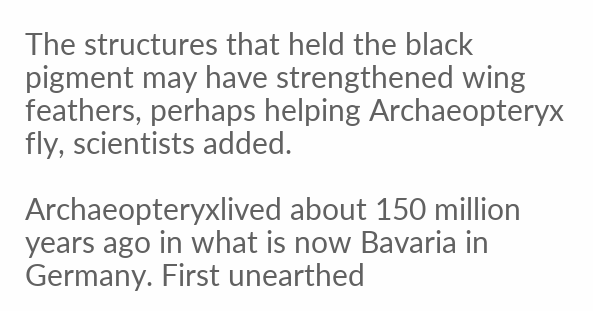The structures that held the black pigment may have strengthened wing feathers, perhaps helping Archaeopteryx fly, scientists added.

Archaeopteryxlived about 150 million years ago in what is now Bavaria in Germany. First unearthed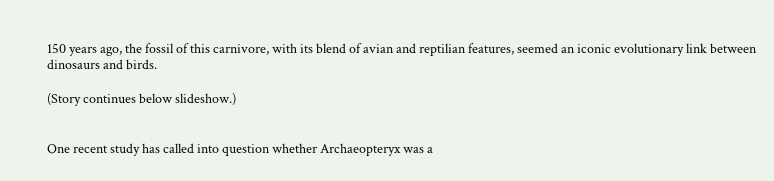150 years ago, the fossil of this carnivore, with its blend of avian and reptilian features, seemed an iconic evolutionary link between dinosaurs and birds.

(Story continues below slideshow.)


One recent study has called into question whether Archaeopteryx was a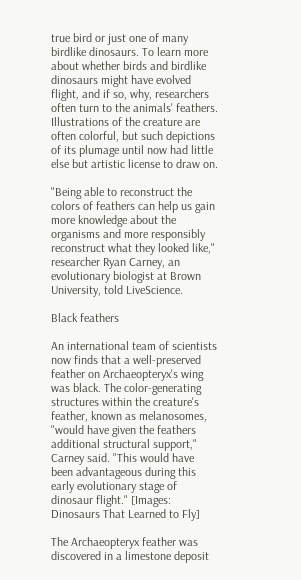true bird or just one of many birdlike dinosaurs. To learn more about whether birds and birdlike dinosaurs might have evolved flight, and if so, why, researchers often turn to the animals' feathers. Illustrations of the creature are often colorful, but such depictions of its plumage until now had little else but artistic license to draw on.

"Being able to reconstruct the colors of feathers can help us gain more knowledge about the organisms and more responsibly reconstruct what they looked like," researcher Ryan Carney, an evolutionary biologist at Brown University, told LiveScience.

Black feathers

An international team of scientists now finds that a well-preserved feather on Archaeopteryx's wing was black. The color-generating structures within the creature's feather, known as melanosomes, "would have given the feathers additional structural support," Carney said. "This would have been advantageous during this early evolutionary stage of dinosaur flight." [Images: Dinosaurs That Learned to Fly]

The Archaeopteryx feather was discovered in a limestone deposit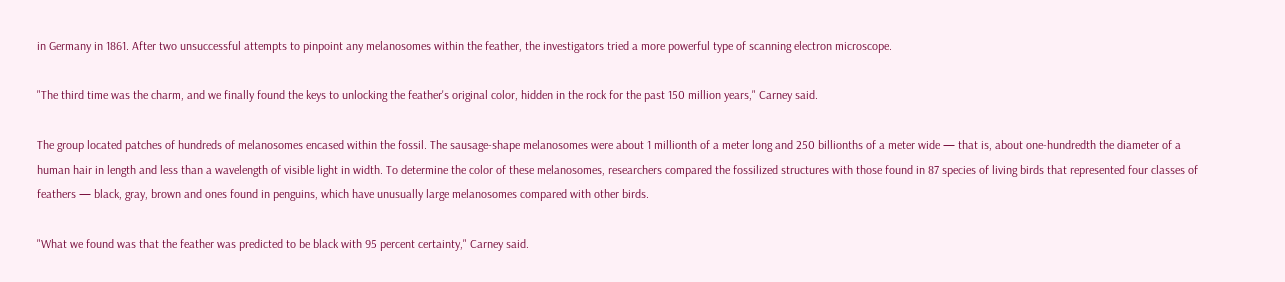in Germany in 1861. After two unsuccessful attempts to pinpoint any melanosomes within the feather, the investigators tried a more powerful type of scanning electron microscope.

"The third time was the charm, and we finally found the keys to unlocking the feather's original color, hidden in the rock for the past 150 million years," Carney said.

The group located patches of hundreds of melanosomes encased within the fossil. The sausage-shape melanosomes were about 1 millionth of a meter long and 250 billionths of a meter wide — that is, about one-hundredth the diameter of a human hair in length and less than a wavelength of visible light in width. To determine the color of these melanosomes, researchers compared the fossilized structures with those found in 87 species of living birds that represented four classes of feathers — black, gray, brown and ones found in penguins, which have unusually large melanosomes compared with other birds.

"What we found was that the feather was predicted to be black with 95 percent certainty," Carney said.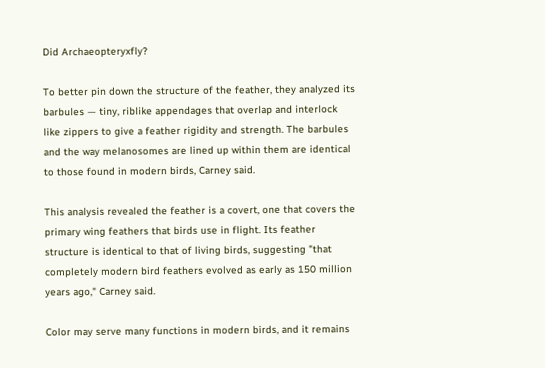Did Archaeopteryxfly?

To better pin down the structure of the feather, they analyzed its barbules — tiny, riblike appendages that overlap and interlock like zippers to give a feather rigidity and strength. The barbules and the way melanosomes are lined up within them are identical to those found in modern birds, Carney said.

This analysis revealed the feather is a covert, one that covers the primary wing feathers that birds use in flight. Its feather structure is identical to that of living birds, suggesting "that completely modern bird feathers evolved as early as 150 million years ago," Carney said.

Color may serve many functions in modern birds, and it remains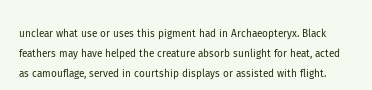unclear what use or uses this pigment had in Archaeopteryx. Black feathers may have helped the creature absorb sunlight for heat, acted as camouflage, served in courtship displays or assisted with flight.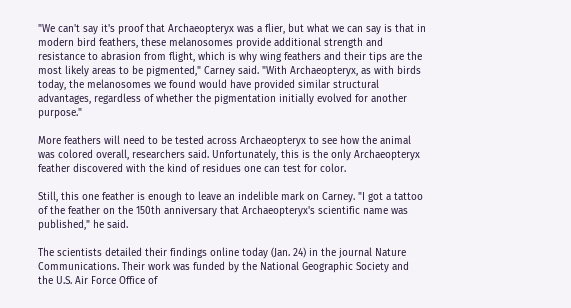"We can't say it's proof that Archaeopteryx was a flier, but what we can say is that in modern bird feathers, these melanosomes provide additional strength and resistance to abrasion from flight, which is why wing feathers and their tips are the most likely areas to be pigmented," Carney said. "With Archaeopteryx, as with birds today, the melanosomes we found would have provided similar structural advantages, regardless of whether the pigmentation initially evolved for another purpose."

More feathers will need to be tested across Archaeopteryx to see how the animal was colored overall, researchers said. Unfortunately, this is the only Archaeopteryx feather discovered with the kind of residues one can test for color.

Still, this one feather is enough to leave an indelible mark on Carney. "I got a tattoo of the feather on the 150th anniversary that Archaeopteryx's scientific name was published," he said.

The scientists detailed their findings online today (Jan. 24) in the journal Nature Communications. Their work was funded by the National Geographic Society and the U.S. Air Force Office of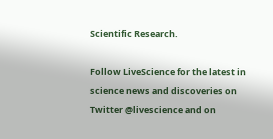Scientific Research.

Follow LiveScience for the latest in science news and discoveries on Twitter @livescience and on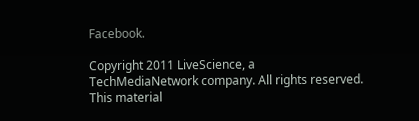Facebook.

Copyright 2011 LiveScience, a TechMediaNetwork company. All rights reserved. This material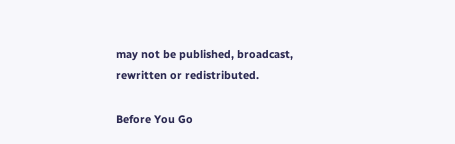may not be published, broadcast, rewritten or redistributed.

Before You Go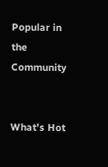Popular in the Community


What's Hot